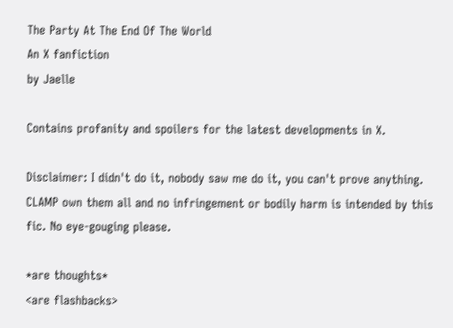The Party At The End Of The World
An X fanfiction
by Jaelle

Contains profanity and spoilers for the latest developments in X.

Disclaimer: I didn't do it, nobody saw me do it, you can't prove anything. CLAMP own them all and no infringement or bodily harm is intended by this fic. No eye-gouging please.

*are thoughts*
<are flashbacks>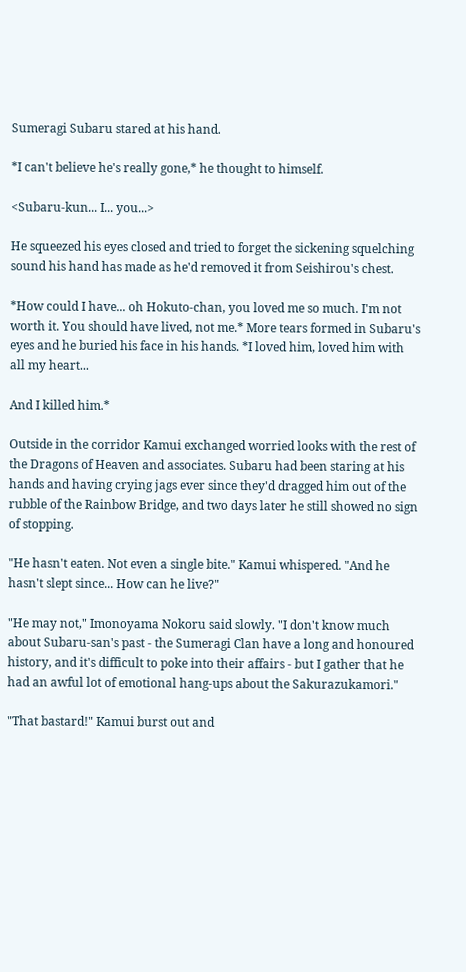Sumeragi Subaru stared at his hand.

*I can't believe he's really gone,* he thought to himself.

<Subaru-kun... I... you...>

He squeezed his eyes closed and tried to forget the sickening squelching sound his hand has made as he'd removed it from Seishirou's chest.

*How could I have... oh Hokuto-chan, you loved me so much. I'm not worth it. You should have lived, not me.* More tears formed in Subaru's eyes and he buried his face in his hands. *I loved him, loved him with all my heart...

And I killed him.*

Outside in the corridor Kamui exchanged worried looks with the rest of the Dragons of Heaven and associates. Subaru had been staring at his hands and having crying jags ever since they'd dragged him out of the rubble of the Rainbow Bridge, and two days later he still showed no sign of stopping.

"He hasn't eaten. Not even a single bite." Kamui whispered. "And he hasn't slept since... How can he live?"

"He may not," Imonoyama Nokoru said slowly. "I don't know much about Subaru-san's past - the Sumeragi Clan have a long and honoured history, and it's difficult to poke into their affairs - but I gather that he had an awful lot of emotional hang-ups about the Sakurazukamori."

"That bastard!" Kamui burst out and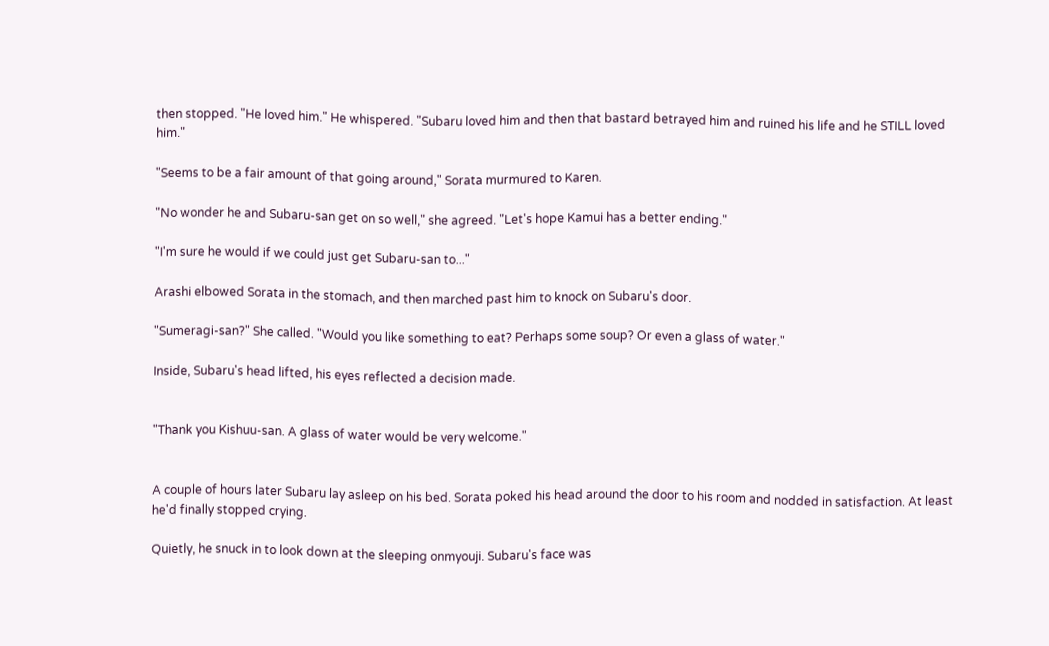then stopped. "He loved him." He whispered. "Subaru loved him and then that bastard betrayed him and ruined his life and he STILL loved him."

"Seems to be a fair amount of that going around," Sorata murmured to Karen.

"No wonder he and Subaru-san get on so well," she agreed. "Let's hope Kamui has a better ending."

"I'm sure he would if we could just get Subaru-san to..."

Arashi elbowed Sorata in the stomach, and then marched past him to knock on Subaru's door.

"Sumeragi-san?" She called. "Would you like something to eat? Perhaps some soup? Or even a glass of water."

Inside, Subaru's head lifted, his eyes reflected a decision made.


"Thank you Kishuu-san. A glass of water would be very welcome."


A couple of hours later Subaru lay asleep on his bed. Sorata poked his head around the door to his room and nodded in satisfaction. At least he'd finally stopped crying.

Quietly, he snuck in to look down at the sleeping onmyouji. Subaru's face was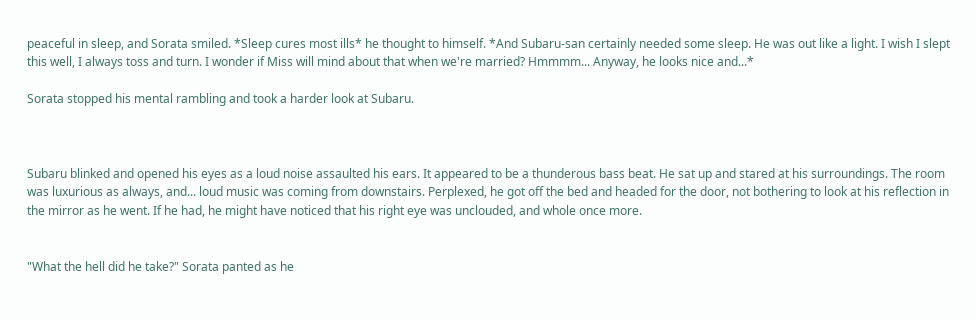peaceful in sleep, and Sorata smiled. *Sleep cures most ills* he thought to himself. *And Subaru-san certainly needed some sleep. He was out like a light. I wish I slept this well, I always toss and turn. I wonder if Miss will mind about that when we're married? Hmmmm... Anyway, he looks nice and...*

Sorata stopped his mental rambling and took a harder look at Subaru.



Subaru blinked and opened his eyes as a loud noise assaulted his ears. It appeared to be a thunderous bass beat. He sat up and stared at his surroundings. The room was luxurious as always, and... loud music was coming from downstairs. Perplexed, he got off the bed and headed for the door, not bothering to look at his reflection in the mirror as he went. If he had, he might have noticed that his right eye was unclouded, and whole once more.


"What the hell did he take?" Sorata panted as he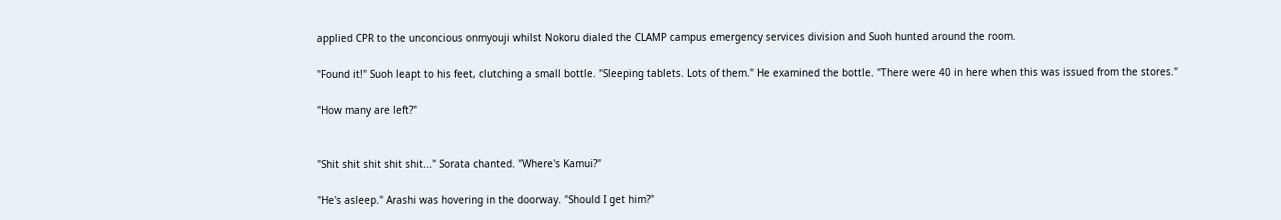applied CPR to the unconcious onmyouji whilst Nokoru dialed the CLAMP campus emergency services division and Suoh hunted around the room.

"Found it!" Suoh leapt to his feet, clutching a small bottle. "Sleeping tablets. Lots of them." He examined the bottle. "There were 40 in here when this was issued from the stores."

"How many are left?"


"Shit shit shit shit shit..." Sorata chanted. "Where's Kamui?"

"He's asleep." Arashi was hovering in the doorway. "Should I get him?"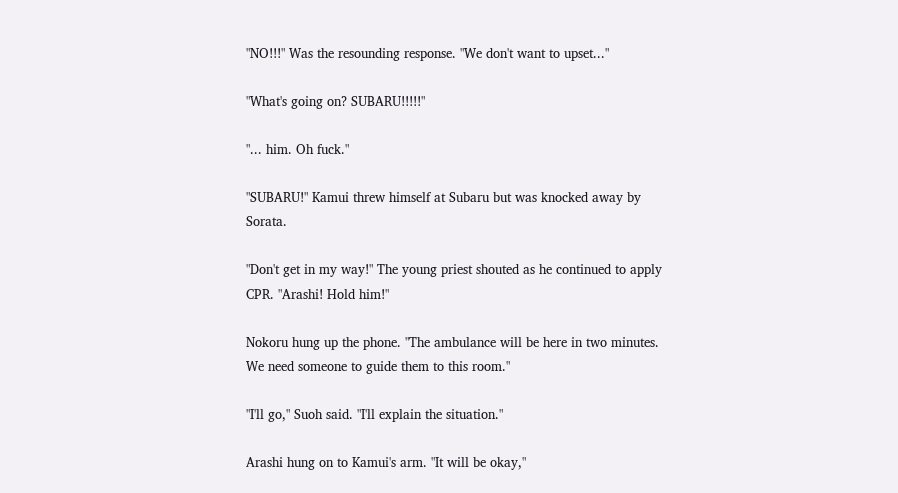"NO!!!" Was the resounding response. "We don't want to upset..."

"What's going on? SUBARU!!!!!"

"... him. Oh fuck."

"SUBARU!" Kamui threw himself at Subaru but was knocked away by Sorata.

"Don't get in my way!" The young priest shouted as he continued to apply CPR. "Arashi! Hold him!"

Nokoru hung up the phone. "The ambulance will be here in two minutes. We need someone to guide them to this room."

"I'll go," Suoh said. "I'll explain the situation."

Arashi hung on to Kamui's arm. "It will be okay,"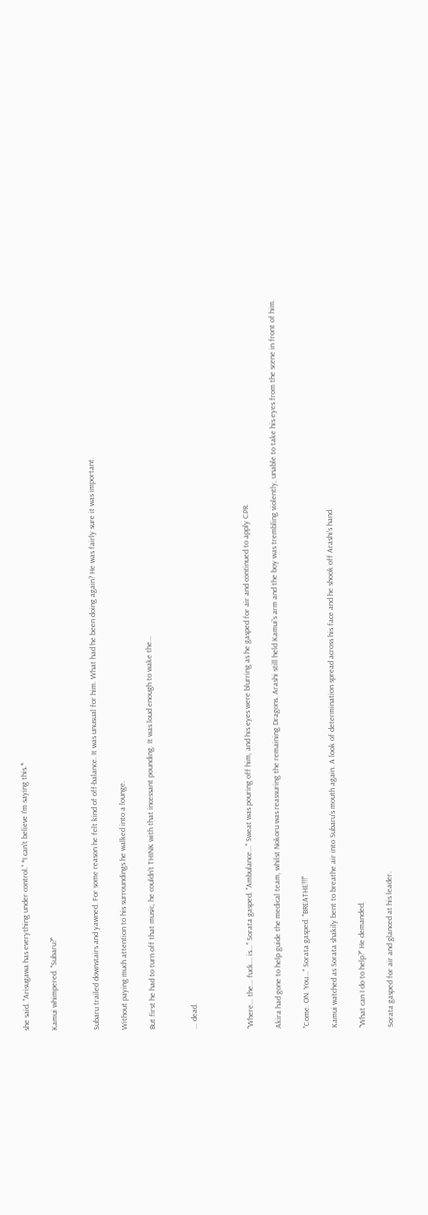she said. "Arisugawa has everything under control." *I can't believe I'm saying this.*

Kamui whimpered. "Subaru?"


Subaru trailed downstairs and yawned. For some reason he felt kind of off-balance. It was unusual for him. What had he been doing again? He was fairly sure it was important.

Without paying much attention to his surroundings he walked into a lounge.

But first he had to turn off that music, he couldn't THINK with that incessant pounding. It was loud enough to wake the...


... dead.



"Where... the... fuck... is..." Sorata gasped. "Ambulance..." Sweat was pouring off him, and his eyes were blurring as he gasped for air and continued to apply CPR.

Akira had gone to help guide the medical team, whilst Nokoru was reassuring the remaining Dragons. Arashi still held Kamui's arm and the boy was trembling violently, unable to take his eyes from the scene in front of him.

"Come. ON. You..." Sorata gasped. "BREATHE!!!"

Kamui watched as Sorata shakily bent to breathe air into Subaru's mouth again. A look of determination spread across his face and he shook off Arashi's hand.

"What can I do to help?" He demanded.

Sorata gasped for air and glanced at his leader.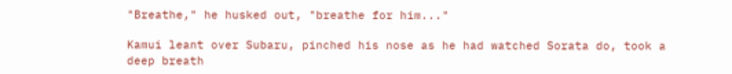"Breathe," he husked out, "breathe for him..."

Kamui leant over Subaru, pinched his nose as he had watched Sorata do, took a deep breath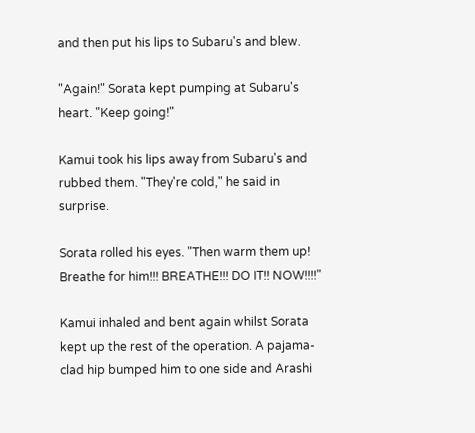and then put his lips to Subaru's and blew.

"Again!" Sorata kept pumping at Subaru's heart. "Keep going!"

Kamui took his lips away from Subaru's and rubbed them. "They're cold," he said in surprise.

Sorata rolled his eyes. "Then warm them up! Breathe for him!!! BREATHE!!! DO IT!! NOW!!!!"

Kamui inhaled and bent again whilst Sorata kept up the rest of the operation. A pajama-clad hip bumped him to one side and Arashi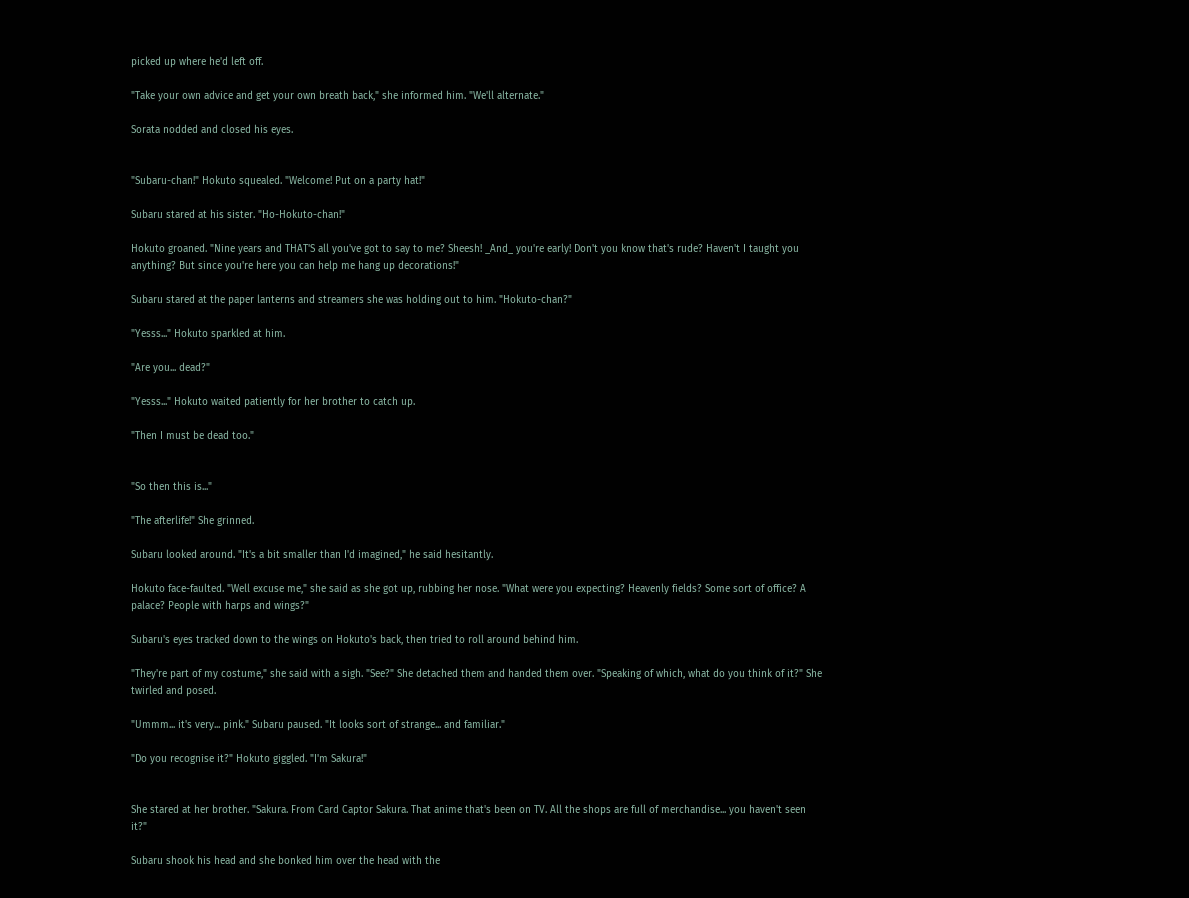picked up where he'd left off.

"Take your own advice and get your own breath back," she informed him. "We'll alternate."

Sorata nodded and closed his eyes.


"Subaru-chan!" Hokuto squealed. "Welcome! Put on a party hat!"

Subaru stared at his sister. "Ho-Hokuto-chan!"

Hokuto groaned. "Nine years and THAT'S all you've got to say to me? Sheesh! _And_ you're early! Don't you know that's rude? Haven't I taught you anything? But since you're here you can help me hang up decorations!"

Subaru stared at the paper lanterns and streamers she was holding out to him. "Hokuto-chan?"

"Yesss..." Hokuto sparkled at him.

"Are you... dead?"

"Yesss..." Hokuto waited patiently for her brother to catch up.

"Then I must be dead too."


"So then this is..."

"The afterlife!" She grinned.

Subaru looked around. "It's a bit smaller than I'd imagined," he said hesitantly.

Hokuto face-faulted. "Well excuse me," she said as she got up, rubbing her nose. "What were you expecting? Heavenly fields? Some sort of office? A palace? People with harps and wings?"

Subaru's eyes tracked down to the wings on Hokuto's back, then tried to roll around behind him.

"They're part of my costume," she said with a sigh. "See?" She detached them and handed them over. "Speaking of which, what do you think of it?" She twirled and posed.

"Ummm... it's very... pink." Subaru paused. "It looks sort of strange... and familiar."

"Do you recognise it?" Hokuto giggled. "I'm Sakura!"


She stared at her brother. "Sakura. From Card Captor Sakura. That anime that's been on TV. All the shops are full of merchandise... you haven't seen it?"

Subaru shook his head and she bonked him over the head with the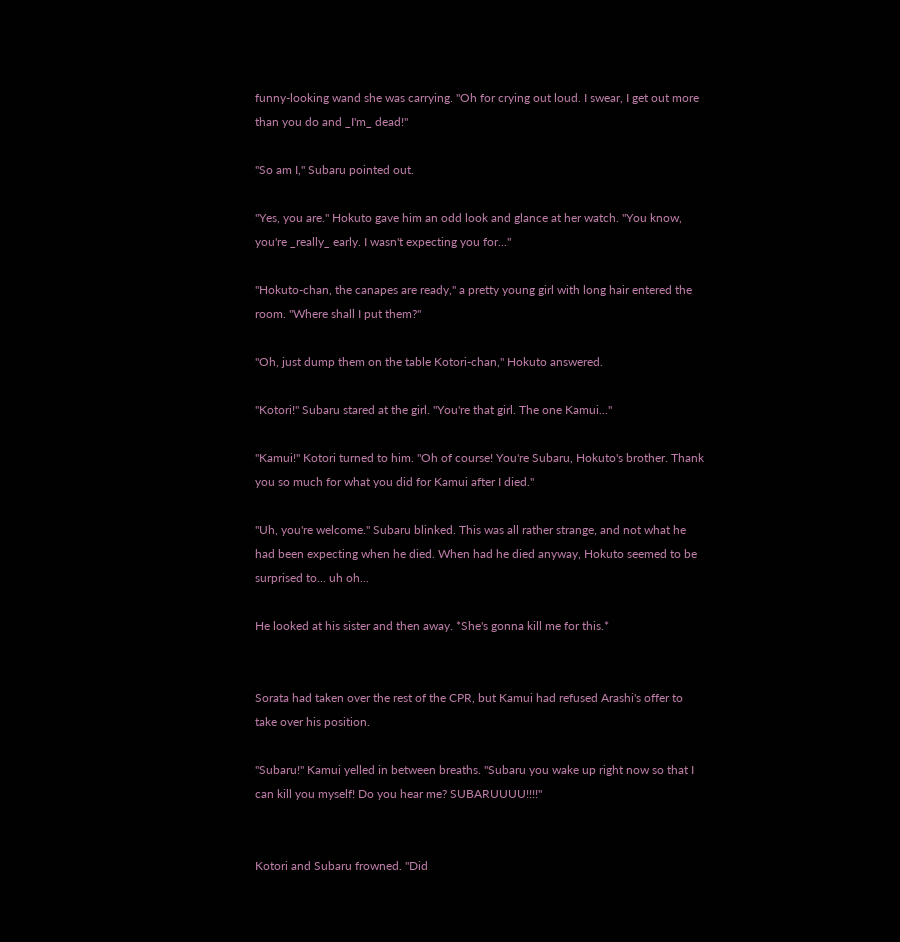funny-looking wand she was carrying. "Oh for crying out loud. I swear, I get out more than you do and _I'm_ dead!"

"So am I," Subaru pointed out.

"Yes, you are." Hokuto gave him an odd look and glance at her watch. "You know, you're _really_ early. I wasn't expecting you for..."

"Hokuto-chan, the canapes are ready," a pretty young girl with long hair entered the room. "Where shall I put them?"

"Oh, just dump them on the table Kotori-chan," Hokuto answered.

"Kotori!" Subaru stared at the girl. "You're that girl. The one Kamui..."

"Kamui!" Kotori turned to him. "Oh of course! You're Subaru, Hokuto's brother. Thank you so much for what you did for Kamui after I died."

"Uh, you're welcome." Subaru blinked. This was all rather strange, and not what he had been expecting when he died. When had he died anyway, Hokuto seemed to be surprised to... uh oh...

He looked at his sister and then away. *She's gonna kill me for this.*


Sorata had taken over the rest of the CPR, but Kamui had refused Arashi's offer to take over his position.

"Subaru!" Kamui yelled in between breaths. "Subaru you wake up right now so that I can kill you myself! Do you hear me? SUBARUUUU!!!!"


Kotori and Subaru frowned. "Did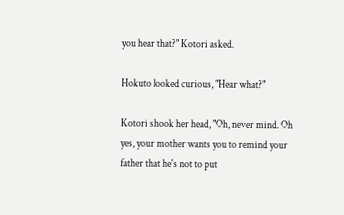you hear that?" Kotori asked.

Hokuto looked curious, "Hear what?"

Kotori shook her head, "Oh, never mind. Oh yes, your mother wants you to remind your father that he's not to put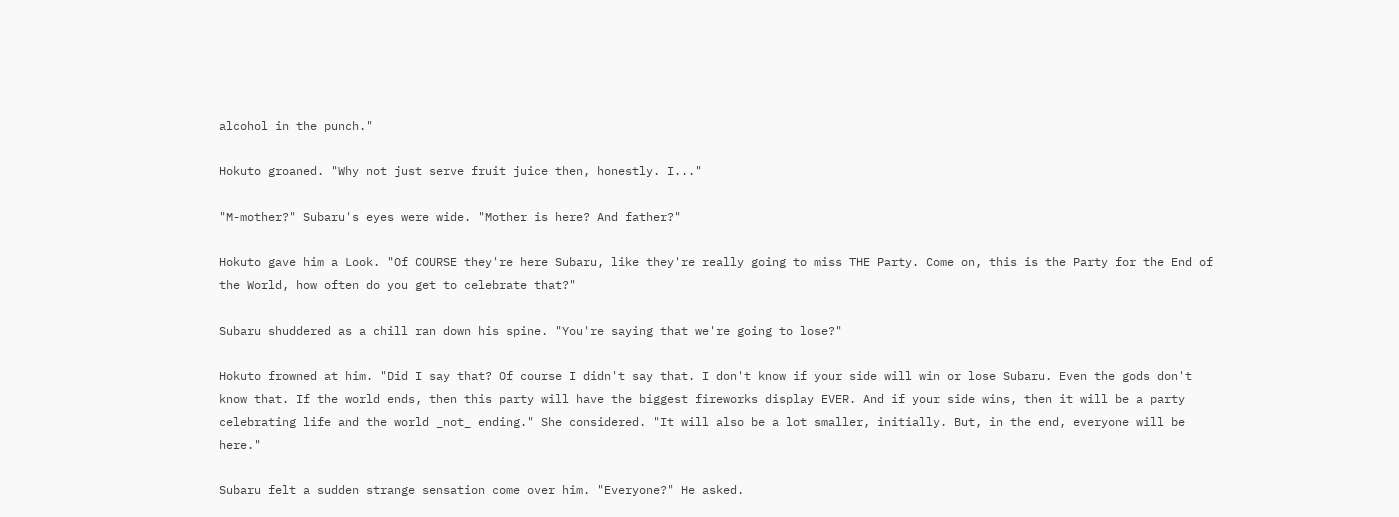alcohol in the punch."

Hokuto groaned. "Why not just serve fruit juice then, honestly. I..."

"M-mother?" Subaru's eyes were wide. "Mother is here? And father?"

Hokuto gave him a Look. "Of COURSE they're here Subaru, like they're really going to miss THE Party. Come on, this is the Party for the End of the World, how often do you get to celebrate that?"

Subaru shuddered as a chill ran down his spine. "You're saying that we're going to lose?"

Hokuto frowned at him. "Did I say that? Of course I didn't say that. I don't know if your side will win or lose Subaru. Even the gods don't know that. If the world ends, then this party will have the biggest fireworks display EVER. And if your side wins, then it will be a party celebrating life and the world _not_ ending." She considered. "It will also be a lot smaller, initially. But, in the end, everyone will be here."

Subaru felt a sudden strange sensation come over him. "Everyone?" He asked.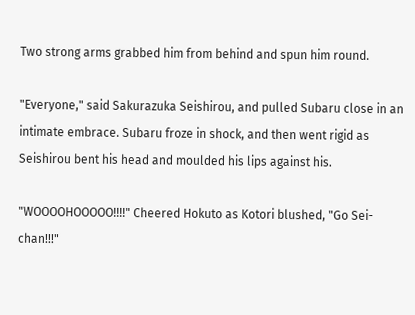Two strong arms grabbed him from behind and spun him round.

"Everyone," said Sakurazuka Seishirou, and pulled Subaru close in an intimate embrace. Subaru froze in shock, and then went rigid as Seishirou bent his head and moulded his lips against his.

"WOOOOHOOOOO!!!!" Cheered Hokuto as Kotori blushed, "Go Sei-chan!!!"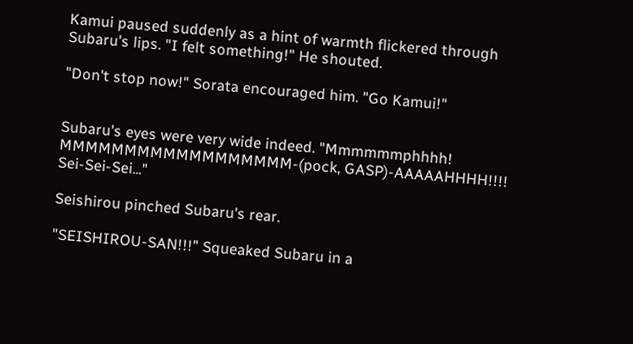Kamui paused suddenly as a hint of warmth flickered through Subaru's lips. "I felt something!" He shouted.

"Don't stop now!" Sorata encouraged him. "Go Kamui!"


Subaru's eyes were very wide indeed. "Mmmmmmphhhh! MMMMMMMMMMMMMMMMMM-(pock, GASP)-AAAAAHHHH!!!! Sei-Sei-Sei..."

Seishirou pinched Subaru's rear.

"SEISHIROU-SAN!!!" Squeaked Subaru in a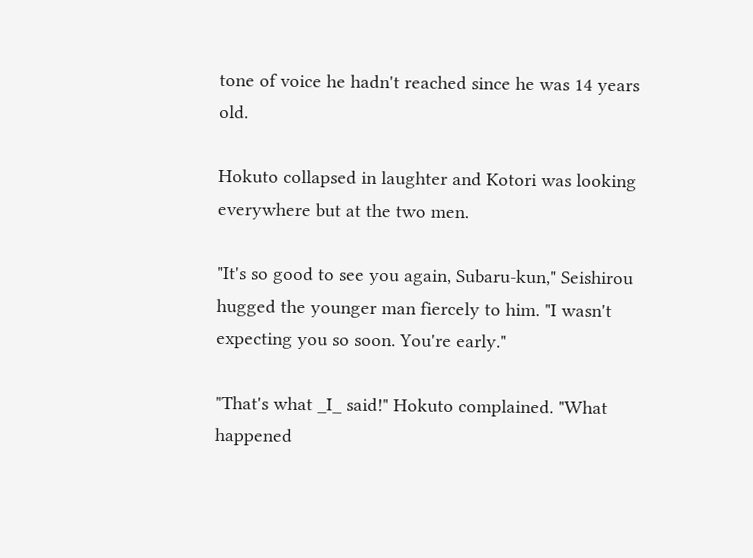tone of voice he hadn't reached since he was 14 years old.

Hokuto collapsed in laughter and Kotori was looking everywhere but at the two men.

"It's so good to see you again, Subaru-kun," Seishirou hugged the younger man fiercely to him. "I wasn't expecting you so soon. You're early."

"That's what _I_ said!" Hokuto complained. "What happened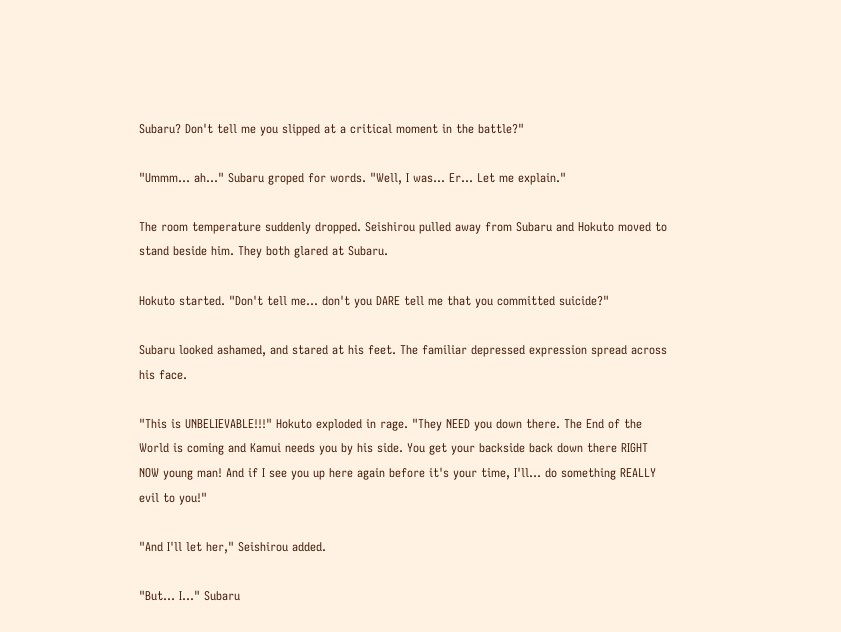Subaru? Don't tell me you slipped at a critical moment in the battle?"

"Ummm... ah..." Subaru groped for words. "Well, I was... Er... Let me explain."

The room temperature suddenly dropped. Seishirou pulled away from Subaru and Hokuto moved to stand beside him. They both glared at Subaru.

Hokuto started. "Don't tell me... don't you DARE tell me that you committed suicide?"

Subaru looked ashamed, and stared at his feet. The familiar depressed expression spread across his face.

"This is UNBELIEVABLE!!!" Hokuto exploded in rage. "They NEED you down there. The End of the World is coming and Kamui needs you by his side. You get your backside back down there RIGHT NOW young man! And if I see you up here again before it's your time, I'll... do something REALLY evil to you!"

"And I'll let her," Seishirou added.

"But... I..." Subaru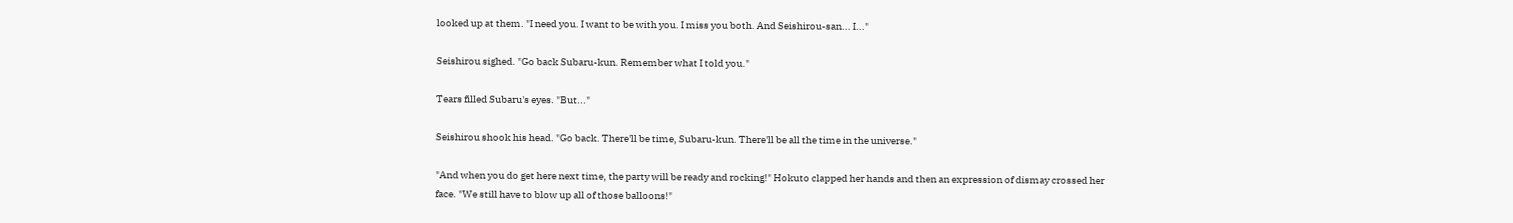looked up at them. "I need you. I want to be with you. I miss you both. And Seishirou-san... I..."

Seishirou sighed. "Go back Subaru-kun. Remember what I told you."

Tears filled Subaru's eyes. "But..."

Seishirou shook his head. "Go back. There'll be time, Subaru-kun. There'll be all the time in the universe."

"And when you do get here next time, the party will be ready and rocking!" Hokuto clapped her hands and then an expression of dismay crossed her face. "We still have to blow up all of those balloons!"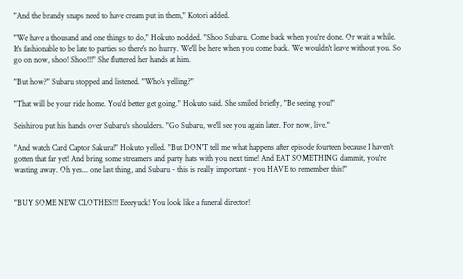"And the brandy snaps need to have cream put in them," Kotori added.

"We have a thousand and one things to do," Hokuto nodded. "Shoo Subaru. Come back when you're done. Or wait a while. It's fashionable to be late to parties so there's no hurry. We'll be here when you come back. We wouldn't leave without you. So go on now, shoo! Shoo!!!" She fluttered her hands at him.

"But how?" Subaru stopped and listened. "Who's yelling?"

"That will be your ride home. You'd better get going." Hokuto said. She smiled briefly, "Be seeing you!"

Seishirou put his hands over Subaru's shoulders. "Go Subaru, we'll see you again later. For now, live."

"And watch Card Captor Sakura!" Hokuto yelled. "But DON'T tell me what happens after episode fourteen because I haven't gotten that far yet! And bring some streamers and party hats with you next time! And EAT SOMETHING dammit, you're wasting away. Oh yes... one last thing, and Subaru - this is really important - you HAVE to remember this!"


"BUY SOME NEW CLOTHES!!! Eeeeyuck! You look like a funeral director!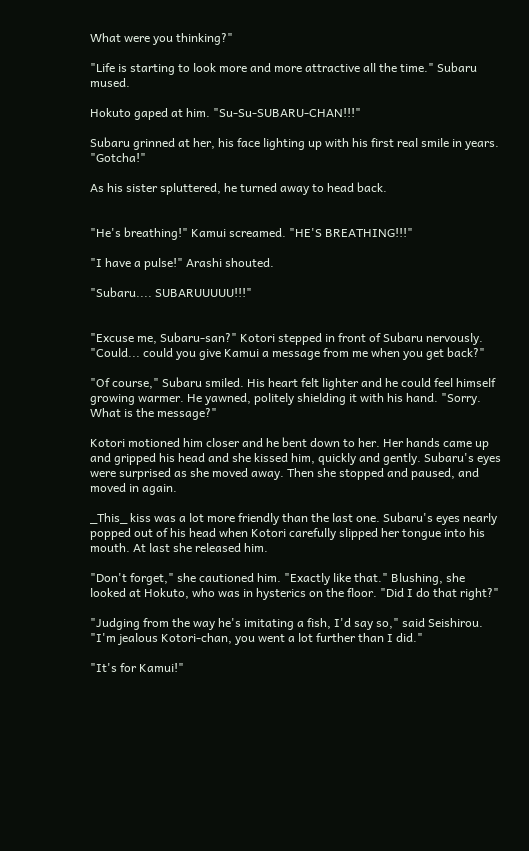What were you thinking?"

"Life is starting to look more and more attractive all the time." Subaru mused.

Hokuto gaped at him. "Su-Su-SUBARU-CHAN!!!"

Subaru grinned at her, his face lighting up with his first real smile in years. "Gotcha!"

As his sister spluttered, he turned away to head back.


"He's breathing!" Kamui screamed. "HE'S BREATHING!!!"

"I have a pulse!" Arashi shouted.

"Subaru.... SUBARUUUUU!!!"


"Excuse me, Subaru-san?" Kotori stepped in front of Subaru nervously. "Could... could you give Kamui a message from me when you get back?"

"Of course," Subaru smiled. His heart felt lighter and he could feel himself growing warmer. He yawned, politely shielding it with his hand. "Sorry. What is the message?"

Kotori motioned him closer and he bent down to her. Her hands came up and gripped his head and she kissed him, quickly and gently. Subaru's eyes were surprised as she moved away. Then she stopped and paused, and moved in again.

_This_ kiss was a lot more friendly than the last one. Subaru's eyes nearly popped out of his head when Kotori carefully slipped her tongue into his mouth. At last she released him.

"Don't forget," she cautioned him. "Exactly like that." Blushing, she looked at Hokuto, who was in hysterics on the floor. "Did I do that right?"

"Judging from the way he's imitating a fish, I'd say so," said Seishirou. "I'm jealous Kotori-chan, you went a lot further than I did."

"It's for Kamui!"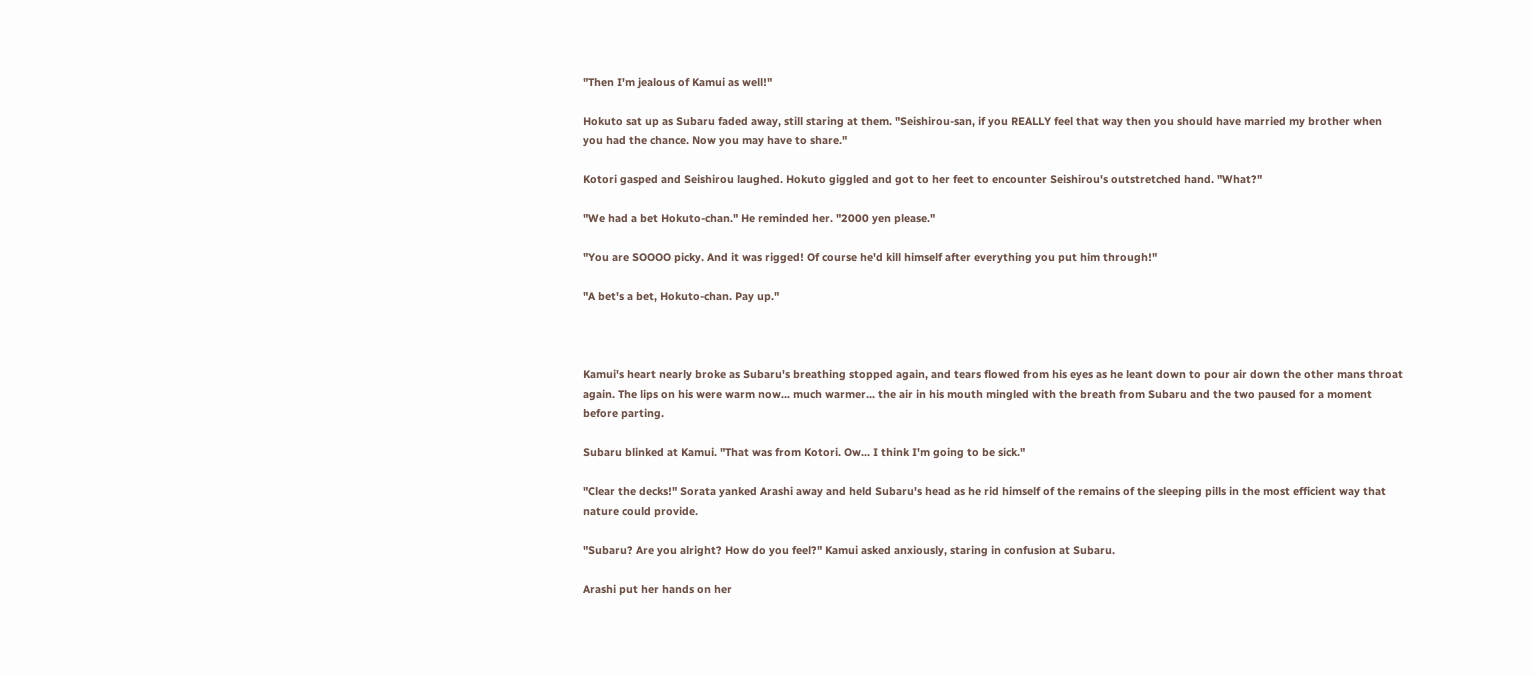"Then I'm jealous of Kamui as well!"

Hokuto sat up as Subaru faded away, still staring at them. "Seishirou-san, if you REALLY feel that way then you should have married my brother when you had the chance. Now you may have to share."

Kotori gasped and Seishirou laughed. Hokuto giggled and got to her feet to encounter Seishirou's outstretched hand. "What?"

"We had a bet Hokuto-chan." He reminded her. "2000 yen please."

"You are SOOOO picky. And it was rigged! Of course he'd kill himself after everything you put him through!"

"A bet's a bet, Hokuto-chan. Pay up."



Kamui's heart nearly broke as Subaru's breathing stopped again, and tears flowed from his eyes as he leant down to pour air down the other mans throat again. The lips on his were warm now... much warmer... the air in his mouth mingled with the breath from Subaru and the two paused for a moment before parting.

Subaru blinked at Kamui. "That was from Kotori. Ow... I think I'm going to be sick."

"Clear the decks!" Sorata yanked Arashi away and held Subaru's head as he rid himself of the remains of the sleeping pills in the most efficient way that nature could provide.

"Subaru? Are you alright? How do you feel?" Kamui asked anxiously, staring in confusion at Subaru.

Arashi put her hands on her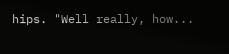hips. "Well really, how...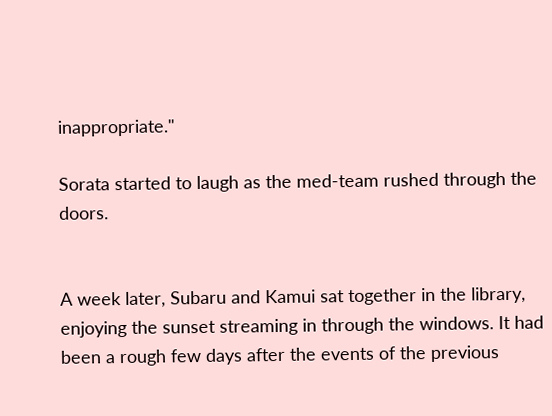inappropriate."

Sorata started to laugh as the med-team rushed through the doors.


A week later, Subaru and Kamui sat together in the library, enjoying the sunset streaming in through the windows. It had been a rough few days after the events of the previous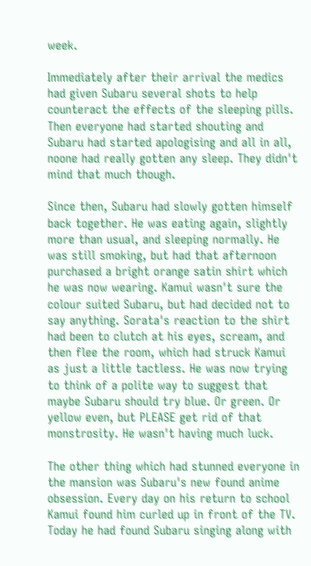week.

Immediately after their arrival the medics had given Subaru several shots to help counteract the effects of the sleeping pills. Then everyone had started shouting and Subaru had started apologising and all in all, noone had really gotten any sleep. They didn't mind that much though.

Since then, Subaru had slowly gotten himself back together. He was eating again, slightly more than usual, and sleeping normally. He was still smoking, but had that afternoon purchased a bright orange satin shirt which he was now wearing. Kamui wasn't sure the colour suited Subaru, but had decided not to say anything. Sorata's reaction to the shirt had been to clutch at his eyes, scream, and then flee the room, which had struck Kamui as just a little tactless. He was now trying to think of a polite way to suggest that maybe Subaru should try blue. Or green. Or yellow even, but PLEASE get rid of that monstrosity. He wasn't having much luck.

The other thing which had stunned everyone in the mansion was Subaru's new found anime obsession. Every day on his return to school Kamui found him curled up in front of the TV. Today he had found Subaru singing along with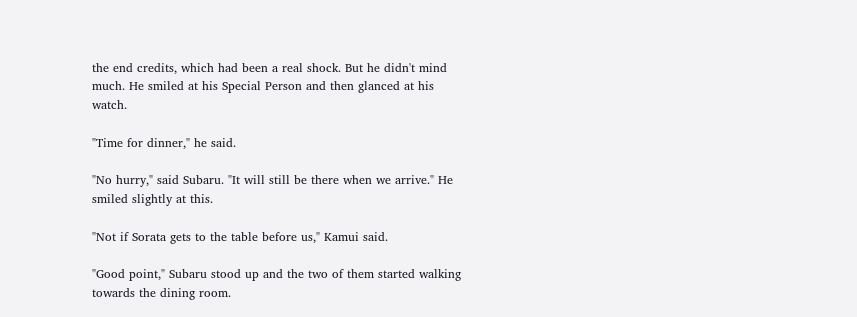the end credits, which had been a real shock. But he didn't mind much. He smiled at his Special Person and then glanced at his watch.

"Time for dinner," he said.

"No hurry," said Subaru. "It will still be there when we arrive." He smiled slightly at this.

"Not if Sorata gets to the table before us," Kamui said.

"Good point," Subaru stood up and the two of them started walking towards the dining room.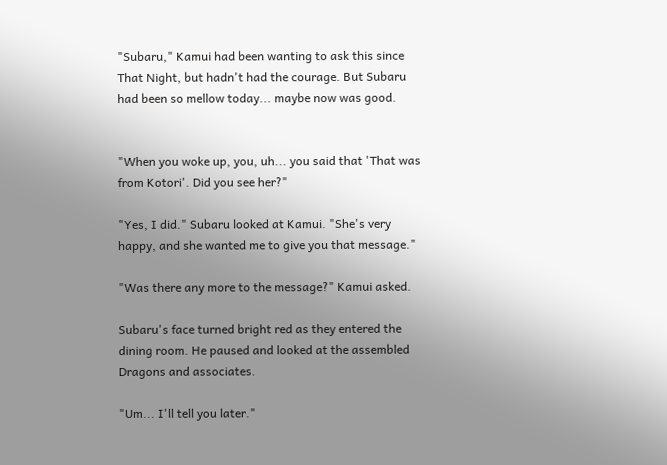"Subaru," Kamui had been wanting to ask this since That Night, but hadn't had the courage. But Subaru had been so mellow today... maybe now was good.


"When you woke up, you, uh... you said that 'That was from Kotori'. Did you see her?"

"Yes, I did." Subaru looked at Kamui. "She's very happy, and she wanted me to give you that message."

"Was there any more to the message?" Kamui asked.

Subaru's face turned bright red as they entered the dining room. He paused and looked at the assembled Dragons and associates.

"Um... I'll tell you later."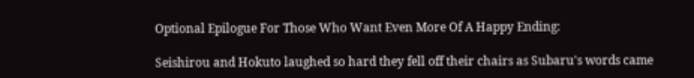Optional Epilogue For Those Who Want Even More Of A Happy Ending:

Seishirou and Hokuto laughed so hard they fell off their chairs as Subaru's words came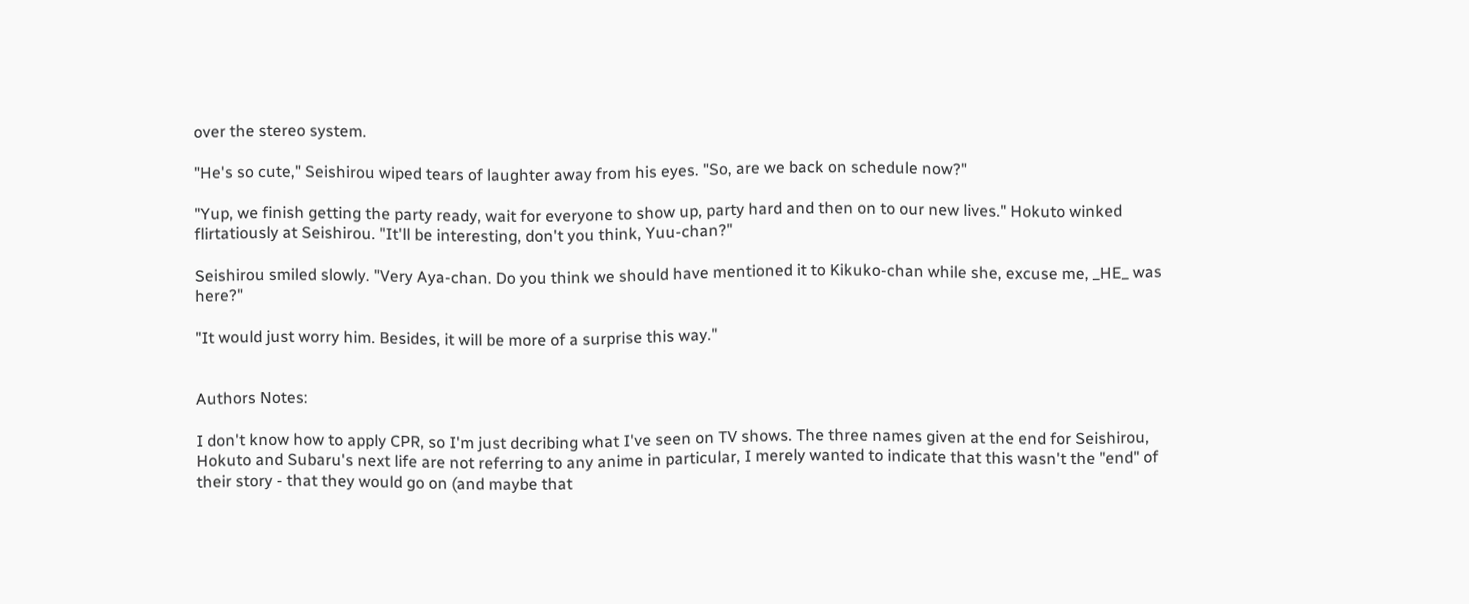over the stereo system.

"He's so cute," Seishirou wiped tears of laughter away from his eyes. "So, are we back on schedule now?"

"Yup, we finish getting the party ready, wait for everyone to show up, party hard and then on to our new lives." Hokuto winked flirtatiously at Seishirou. "It'll be interesting, don't you think, Yuu-chan?"

Seishirou smiled slowly. "Very Aya-chan. Do you think we should have mentioned it to Kikuko-chan while she, excuse me, _HE_ was here?"

"It would just worry him. Besides, it will be more of a surprise this way."


Authors Notes:

I don't know how to apply CPR, so I'm just decribing what I've seen on TV shows. The three names given at the end for Seishirou, Hokuto and Subaru's next life are not referring to any anime in particular, I merely wanted to indicate that this wasn't the "end" of their story - that they would go on (and maybe that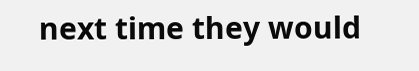next time they would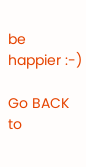be happier :-)

Go BACK to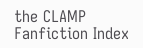the CLAMP Fanfiction Index